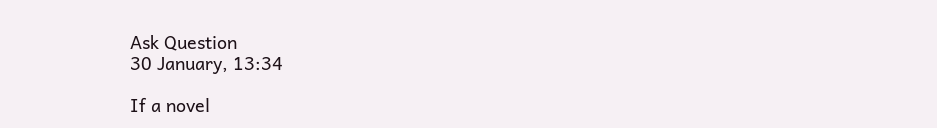Ask Question
30 January, 13:34

If a novel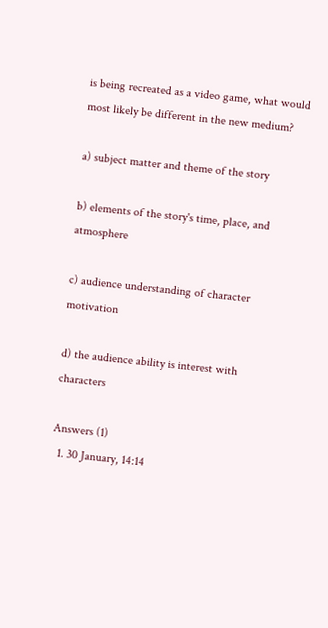is being recreated as a video game, what would most likely be different in the new medium?

a) subject matter and theme of the story

b) elements of the story's time, place, and atmosphere

c) audience understanding of character motivation

d) the audience ability is interest with characters

Answers (1)
  1. 30 January, 14:14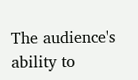The audience's ability to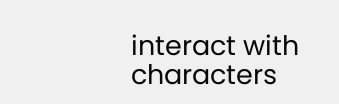interact with characters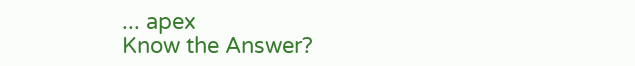... apex
Know the Answer?